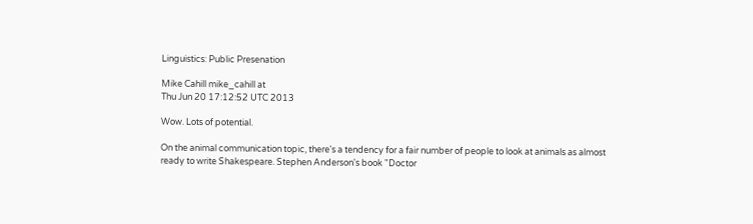Linguistics: Public Presenation

Mike Cahill mike_cahill at
Thu Jun 20 17:12:52 UTC 2013

Wow. Lots of potential.

On the animal communication topic, there's a tendency for a fair number of people to look at animals as almost ready to write Shakespeare. Stephen Anderson's book "Doctor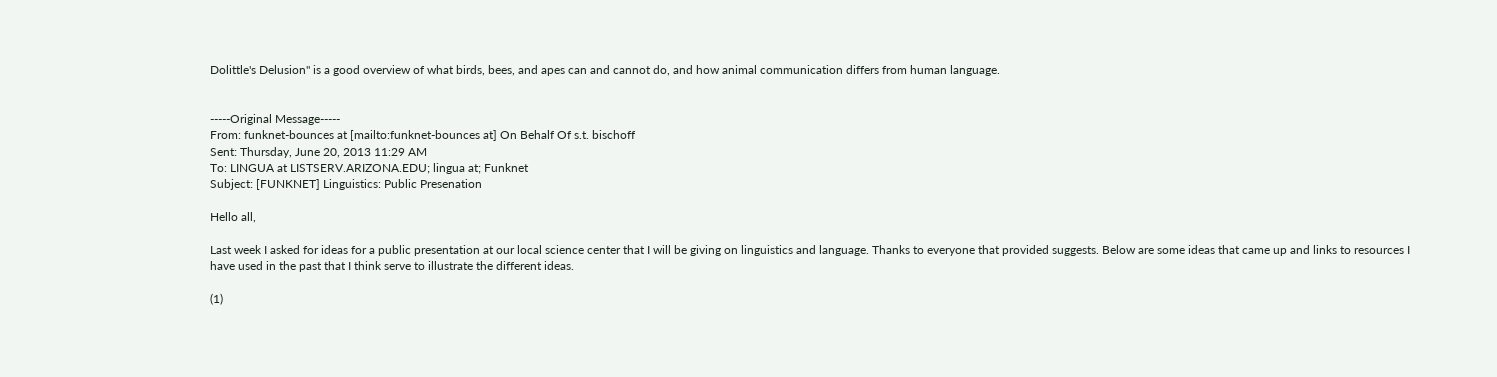Dolittle's Delusion" is a good overview of what birds, bees, and apes can and cannot do, and how animal communication differs from human language.


-----Original Message-----
From: funknet-bounces at [mailto:funknet-bounces at] On Behalf Of s.t. bischoff
Sent: Thursday, June 20, 2013 11:29 AM
To: LINGUA at LISTSERV.ARIZONA.EDU; lingua at; Funknet
Subject: [FUNKNET] Linguistics: Public Presenation

Hello all,

Last week I asked for ideas for a public presentation at our local science center that I will be giving on linguistics and language. Thanks to everyone that provided suggests. Below are some ideas that came up and links to resources I have used in the past that I think serve to illustrate the different ideas.

(1)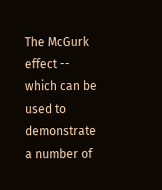The McGurk effect -- which can be used to demonstrate a number of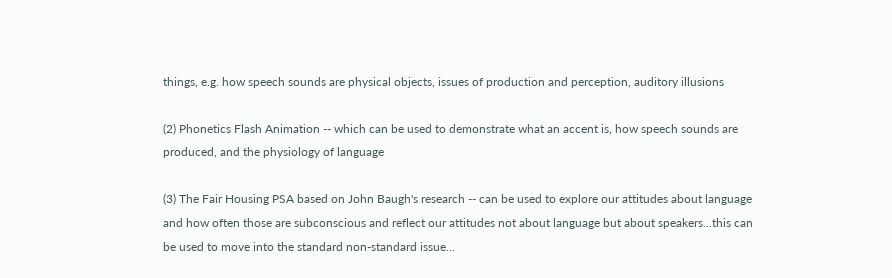things, e.g. how speech sounds are physical objects, issues of production and perception, auditory illusions

(2) Phonetics Flash Animation -- which can be used to demonstrate what an accent is, how speech sounds are produced, and the physiology of language

(3) The Fair Housing PSA based on John Baugh's research -- can be used to explore our attitudes about language and how often those are subconscious and reflect our attitudes not about language but about speakers...this can be used to move into the standard non-standard issue...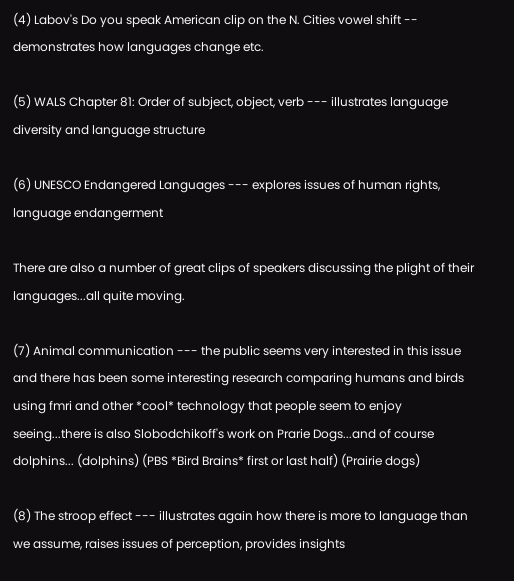(4) Labov's Do you speak American clip on the N. Cities vowel shift -- demonstrates how languages change etc.

(5) WALS Chapter 81: Order of subject, object, verb --- illustrates language diversity and language structure

(6) UNESCO Endangered Languages --- explores issues of human rights, language endangerment

There are also a number of great clips of speakers discussing the plight of their languages...all quite moving.

(7) Animal communication --- the public seems very interested in this issue and there has been some interesting research comparing humans and birds using fmri and other *cool* technology that people seem to enjoy seeing...there is also Slobodchikoff's work on Prarie Dogs...and of course dolphins... (dolphins) (PBS *Bird Brains* first or last half) (Prairie dogs)

(8) The stroop effect --- illustrates again how there is more to language than we assume, raises issues of perception, provides insights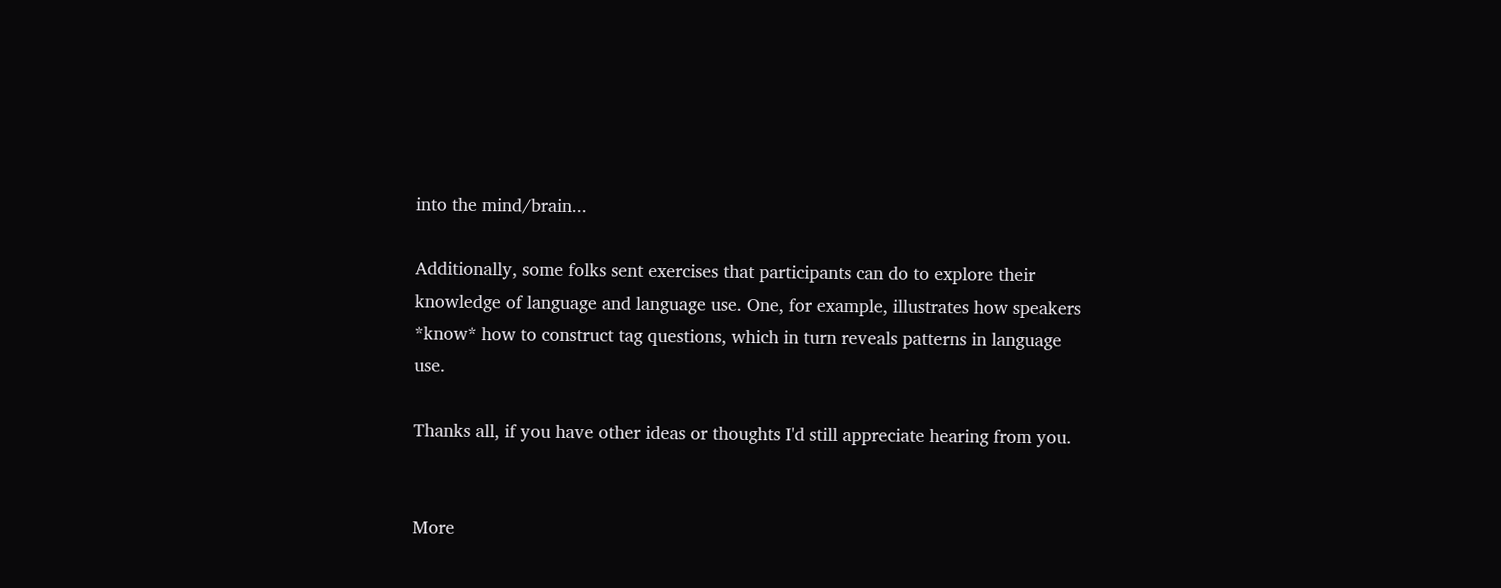into the mind/brain...

Additionally, some folks sent exercises that participants can do to explore their knowledge of language and language use. One, for example, illustrates how speakers *know* how to construct tag questions, which in turn reveals patterns in language use.

Thanks all, if you have other ideas or thoughts I'd still appreciate hearing from you.


More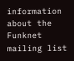information about the Funknet mailing list